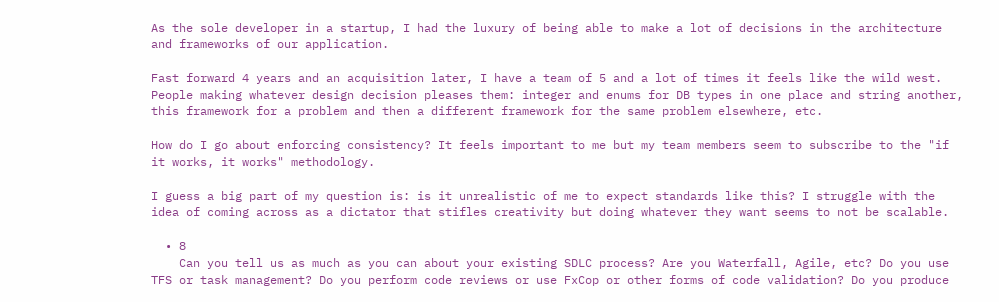As the sole developer in a startup, I had the luxury of being able to make a lot of decisions in the architecture and frameworks of our application.

Fast forward 4 years and an acquisition later, I have a team of 5 and a lot of times it feels like the wild west. People making whatever design decision pleases them: integer and enums for DB types in one place and string another, this framework for a problem and then a different framework for the same problem elsewhere, etc.

How do I go about enforcing consistency? It feels important to me but my team members seem to subscribe to the "if it works, it works" methodology.

I guess a big part of my question is: is it unrealistic of me to expect standards like this? I struggle with the idea of coming across as a dictator that stifles creativity but doing whatever they want seems to not be scalable.

  • 8
    Can you tell us as much as you can about your existing SDLC process? Are you Waterfall, Agile, etc? Do you use TFS or task management? Do you perform code reviews or use FxCop or other forms of code validation? Do you produce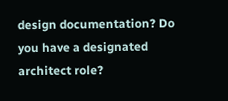design documentation? Do you have a designated architect role?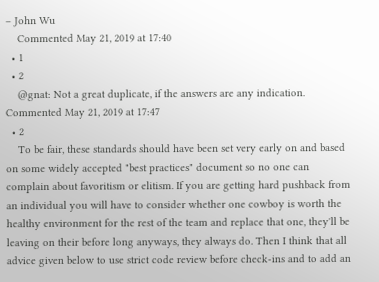– John Wu
    Commented May 21, 2019 at 17:40
  • 1
  • 2
    @gnat: Not a great duplicate, if the answers are any indication. Commented May 21, 2019 at 17:47
  • 2
    To be fair, these standards should have been set very early on and based on some widely accepted "best practices" document so no one can complain about favoritism or elitism. If you are getting hard pushback from an individual you will have to consider whether one cowboy is worth the healthy environment for the rest of the team and replace that one, they'll be leaving on their before long anyways, they always do. Then I think that all advice given below to use strict code review before check-ins and to add an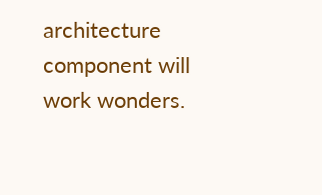architecture component will work wonders.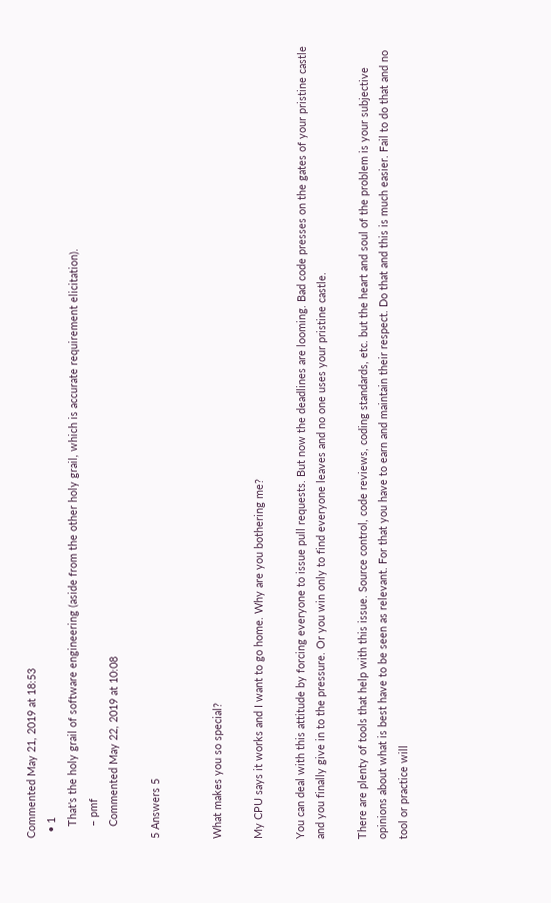Commented May 21, 2019 at 18:53
  • 1
    That's the holy grail of software engineering (aside from the other holy grail, which is accurate requirement elicitation).
    – pmf
    Commented May 22, 2019 at 10:08

5 Answers 5


What makes you so special?

My CPU says it works and I want to go home. Why are you bothering me?

You can deal with this attitude by forcing everyone to issue pull requests. But now the deadlines are looming. Bad code presses on the gates of your pristine castle and you finally give in to the pressure. Or you win only to find everyone leaves and no one uses your pristine castle.

There are plenty of tools that help with this issue. Source control, code reviews, coding standards, etc. but the heart and soul of the problem is your subjective opinions about what is best have to be seen as relevant. For that you have to earn and maintain their respect. Do that and this is much easier. Fail to do that and no tool or practice will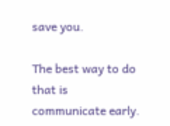save you.

The best way to do that is communicate early.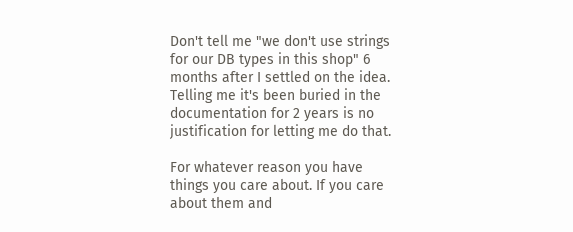Don't tell me "we don't use strings for our DB types in this shop" 6 months after I settled on the idea. Telling me it's been buried in the documentation for 2 years is no justification for letting me do that.

For whatever reason you have things you care about. If you care about them and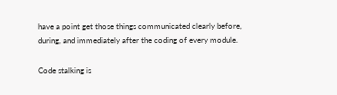have a point get those things communicated clearly before, during, and immediately after the coding of every module.

Code stalking is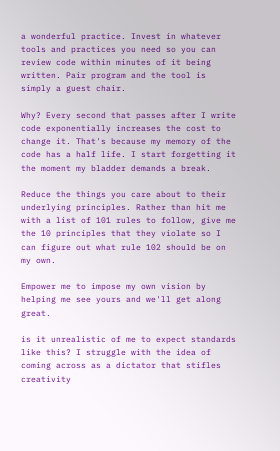a wonderful practice. Invest in whatever tools and practices you need so you can review code within minutes of it being written. Pair program and the tool is simply a guest chair.

Why? Every second that passes after I write code exponentially increases the cost to change it. That's because my memory of the code has a half life. I start forgetting it the moment my bladder demands a break.

Reduce the things you care about to their underlying principles. Rather than hit me with a list of 101 rules to follow, give me the 10 principles that they violate so I can figure out what rule 102 should be on my own.

Empower me to impose my own vision by helping me see yours and we'll get along great.

is it unrealistic of me to expect standards like this? I struggle with the idea of coming across as a dictator that stifles creativity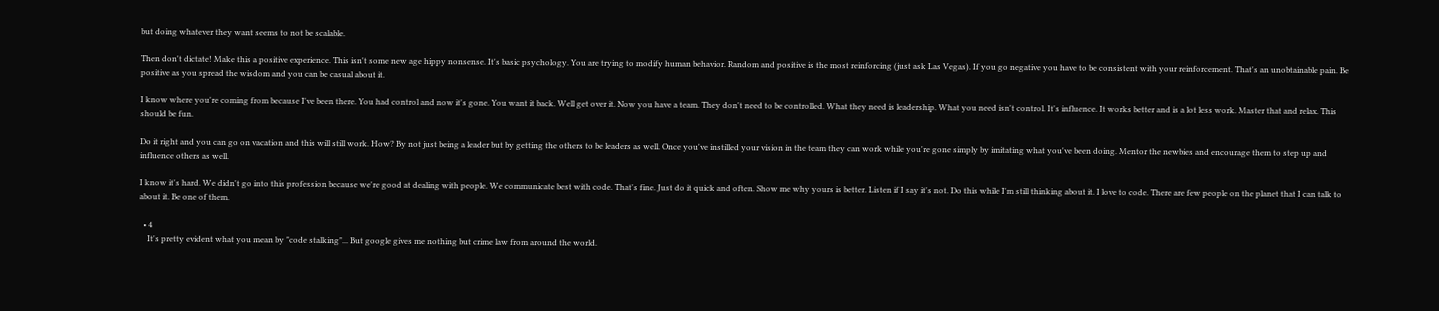but doing whatever they want seems to not be scalable.

Then don't dictate! Make this a positive experience. This isn't some new age hippy nonsense. It's basic psychology. You are trying to modify human behavior. Random and positive is the most reinforcing (just ask Las Vegas). If you go negative you have to be consistent with your reinforcement. That's an unobtainable pain. Be positive as you spread the wisdom and you can be casual about it.

I know where you're coming from because I've been there. You had control and now it's gone. You want it back. Well get over it. Now you have a team. They don't need to be controlled. What they need is leadership. What you need isn't control. It's influence. It works better and is a lot less work. Master that and relax. This should be fun.

Do it right and you can go on vacation and this will still work. How? By not just being a leader but by getting the others to be leaders as well. Once you've instilled your vision in the team they can work while you're gone simply by imitating what you've been doing. Mentor the newbies and encourage them to step up and influence others as well.

I know it's hard. We didn't go into this profession because we're good at dealing with people. We communicate best with code. That's fine. Just do it quick and often. Show me why yours is better. Listen if I say it's not. Do this while I'm still thinking about it. I love to code. There are few people on the planet that I can talk to about it. Be one of them.

  • 4
    It's pretty evident what you mean by "code stalking"... But google gives me nothing but crime law from around the world.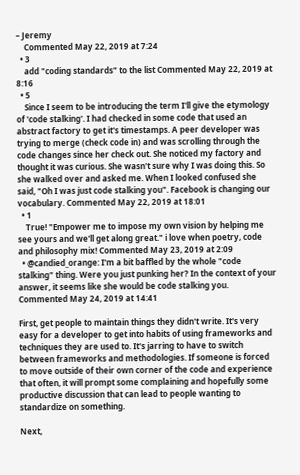– Jeremy
    Commented May 22, 2019 at 7:24
  • 3
    add "coding standards" to the list Commented May 22, 2019 at 8:16
  • 5
    Since I seem to be introducing the term I'll give the etymology of 'code stalking'. I had checked in some code that used an abstract factory to get it's timestamps. A peer developer was trying to merge (check code in) and was scrolling through the code changes since her check out. She noticed my factory and thought it was curious. She wasn't sure why I was doing this. So she walked over and asked me. When I looked confused she said, "Oh I was just code stalking you". Facebook is changing our vocabulary. Commented May 22, 2019 at 18:01
  • 1
    True! "Empower me to impose my own vision by helping me see yours and we'll get along great." i love when poetry, code and philosophy mix! Commented May 23, 2019 at 2:09
  • @candied_orange: I'm a bit baffled by the whole "code stalking" thing. Were you just punking her? In the context of your answer, it seems like she would be code stalking you. Commented May 24, 2019 at 14:41

First, get people to maintain things they didn't write. It's very easy for a developer to get into habits of using frameworks and techniques they are used to. It's jarring to have to switch between frameworks and methodologies. If someone is forced to move outside of their own corner of the code and experience that often, it will prompt some complaining and hopefully some productive discussion that can lead to people wanting to standardize on something.

Next,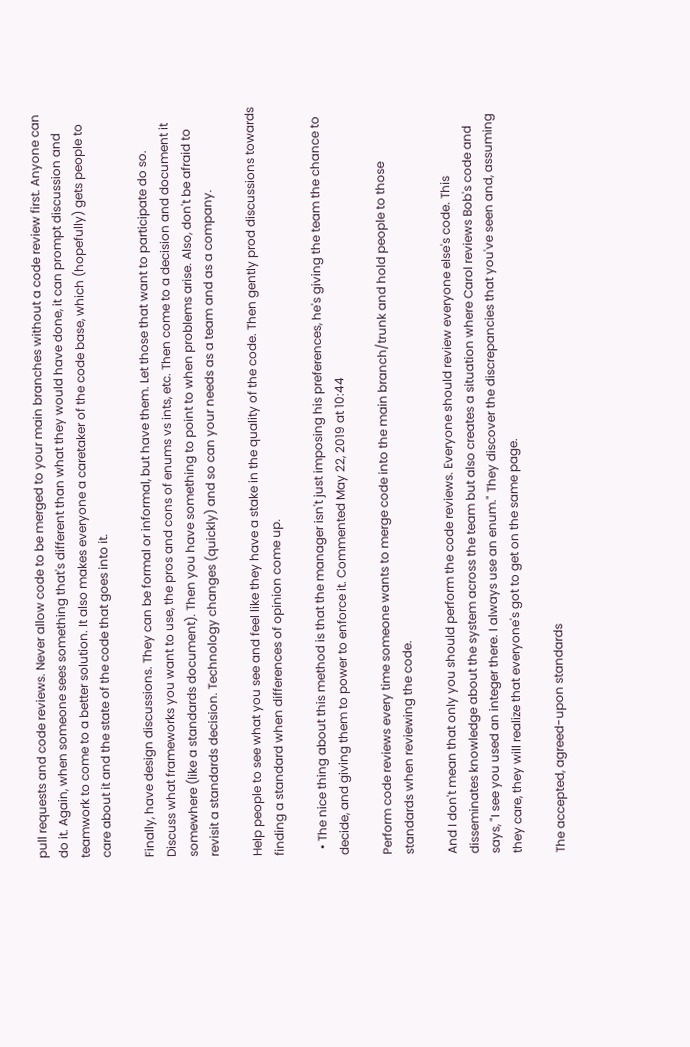pull requests and code reviews. Never allow code to be merged to your main branches without a code review first. Anyone can do it. Again, when someone sees something that's different than what they would have done, it can prompt discussion and teamwork to come to a better solution. It also makes everyone a caretaker of the code base, which (hopefully) gets people to care about it and the state of the code that goes into it.

Finally, have design discussions. They can be formal or informal, but have them. Let those that want to participate do so. Discuss what frameworks you want to use, the pros and cons of enums vs ints, etc. Then come to a decision and document it somewhere (like a standards document). Then you have something to point to when problems arise. Also, don't be afraid to revisit a standards decision. Technology changes (quickly) and so can your needs as a team and as a company.

Help people to see what you see and feel like they have a stake in the quality of the code. Then gently prod discussions towards finding a standard when differences of opinion come up.

  • The nice thing about this method is that the manager isn't just imposing his preferences, he's giving the team the chance to decide, and giving them to power to enforce it. Commented May 22, 2019 at 10:44

Perform code reviews every time someone wants to merge code into the main branch/trunk and hold people to those standards when reviewing the code.

And I don't mean that only you should perform the code reviews. Everyone should review everyone else's code. This disseminates knowledge about the system across the team but also creates a situation where Carol reviews Bob's code and says, "I see you used an integer there. I always use an enum." They discover the discrepancies that you've seen and, assuming they care, they will realize that everyone's got to get on the same page.

The accepted, agreed-upon standards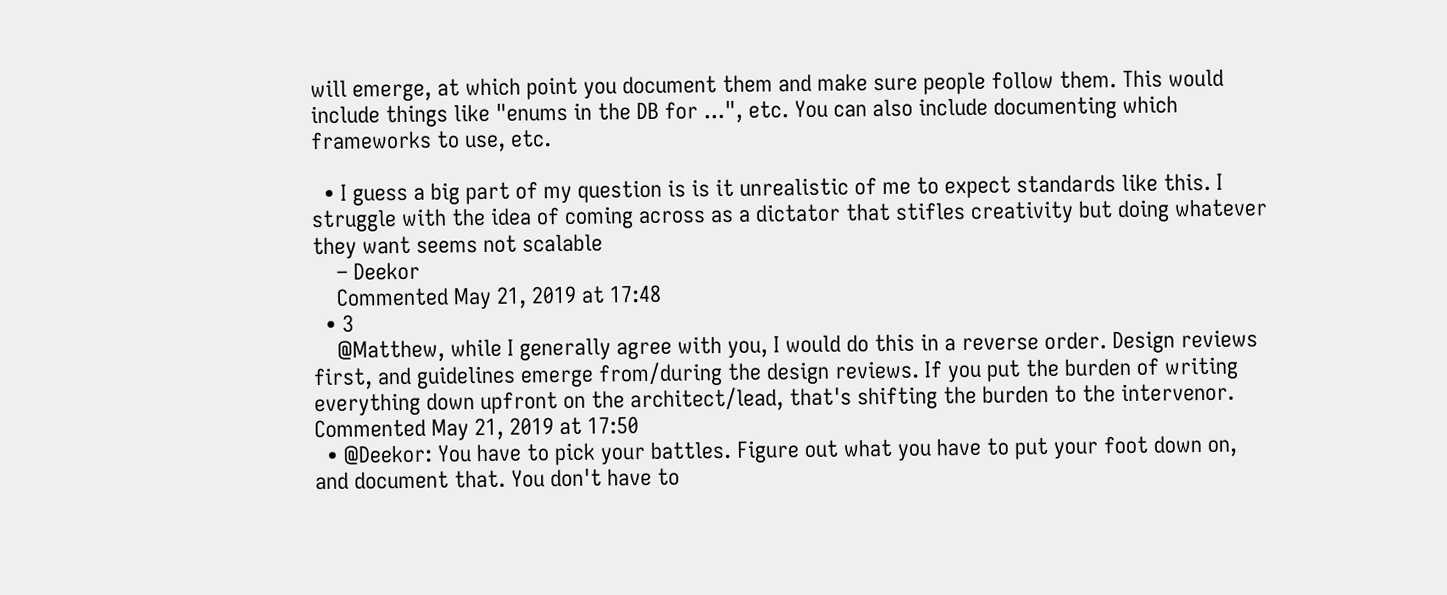will emerge, at which point you document them and make sure people follow them. This would include things like "enums in the DB for ...", etc. You can also include documenting which frameworks to use, etc.

  • I guess a big part of my question is is it unrealistic of me to expect standards like this. I struggle with the idea of coming across as a dictator that stifles creativity but doing whatever they want seems not scalable
    – Deekor
    Commented May 21, 2019 at 17:48
  • 3
    @Matthew, while I generally agree with you, I would do this in a reverse order. Design reviews first, and guidelines emerge from/during the design reviews. If you put the burden of writing everything down upfront on the architect/lead, that's shifting the burden to the intervenor. Commented May 21, 2019 at 17:50
  • @Deekor: You have to pick your battles. Figure out what you have to put your foot down on, and document that. You don't have to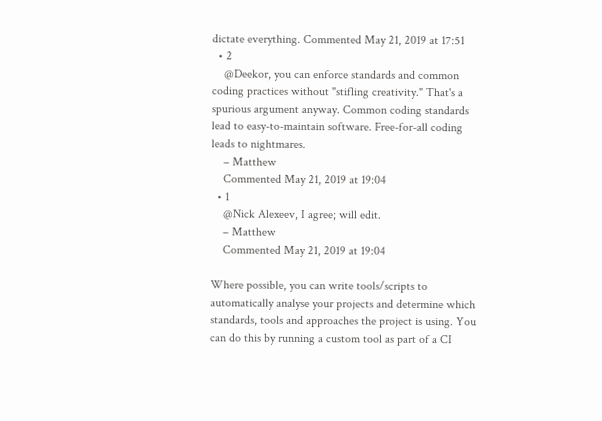dictate everything. Commented May 21, 2019 at 17:51
  • 2
    @Deekor, you can enforce standards and common coding practices without "stifling creativity." That's a spurious argument anyway. Common coding standards lead to easy-to-maintain software. Free-for-all coding leads to nightmares.
    – Matthew
    Commented May 21, 2019 at 19:04
  • 1
    @Nick Alexeev, I agree; will edit.
    – Matthew
    Commented May 21, 2019 at 19:04

Where possible, you can write tools/scripts to automatically analyse your projects and determine which standards, tools and approaches the project is using. You can do this by running a custom tool as part of a CI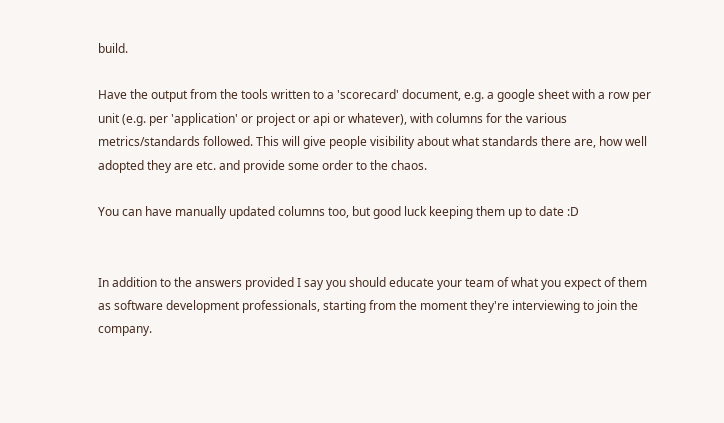build.

Have the output from the tools written to a 'scorecard' document, e.g. a google sheet with a row per unit (e.g. per 'application' or project or api or whatever), with columns for the various metrics/standards followed. This will give people visibility about what standards there are, how well adopted they are etc. and provide some order to the chaos.

You can have manually updated columns too, but good luck keeping them up to date :D


In addition to the answers provided I say you should educate your team of what you expect of them as software development professionals, starting from the moment they're interviewing to join the company.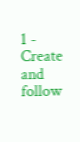1 - Create and follow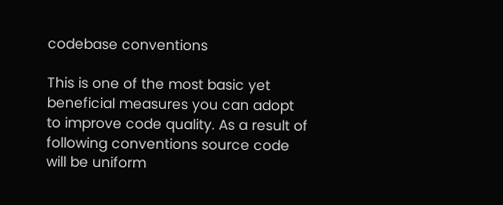codebase conventions

This is one of the most basic yet beneficial measures you can adopt to improve code quality. As a result of following conventions source code will be uniform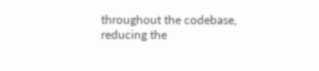throughout the codebase, reducing the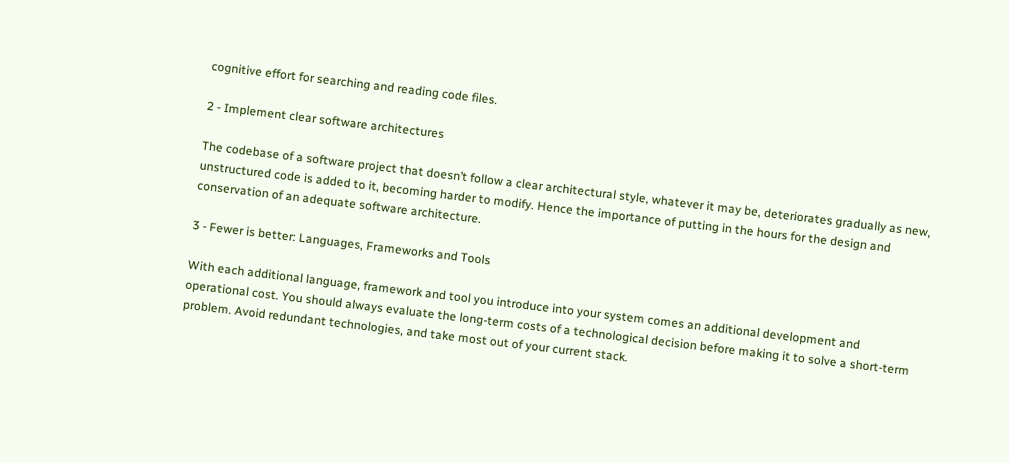cognitive effort for searching and reading code files.

2 - Implement clear software architectures

The codebase of a software project that doesn’t follow a clear architectural style, whatever it may be, deteriorates gradually as new, unstructured code is added to it, becoming harder to modify. Hence the importance of putting in the hours for the design and conservation of an adequate software architecture.

3 - Fewer is better: Languages, Frameworks and Tools

With each additional language, framework and tool you introduce into your system comes an additional development and operational cost. You should always evaluate the long-term costs of a technological decision before making it to solve a short-term problem. Avoid redundant technologies, and take most out of your current stack.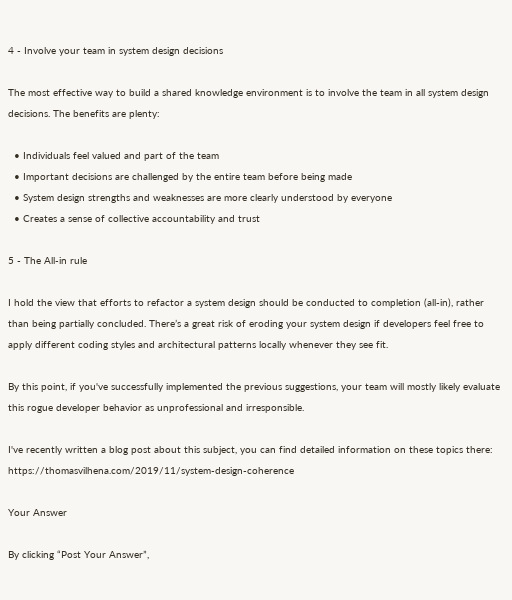4 - Involve your team in system design decisions

The most effective way to build a shared knowledge environment is to involve the team in all system design decisions. The benefits are plenty:

  • Individuals feel valued and part of the team
  • Important decisions are challenged by the entire team before being made
  • System design strengths and weaknesses are more clearly understood by everyone
  • Creates a sense of collective accountability and trust

5 - The All-in rule

I hold the view that efforts to refactor a system design should be conducted to completion (all-in), rather than being partially concluded. There’s a great risk of eroding your system design if developers feel free to apply different coding styles and architectural patterns locally whenever they see fit.

By this point, if you've successfully implemented the previous suggestions, your team will mostly likely evaluate this rogue developer behavior as unprofessional and irresponsible.

I've recently written a blog post about this subject, you can find detailed information on these topics there: https://thomasvilhena.com/2019/11/system-design-coherence

Your Answer

By clicking “Post Your Answer”,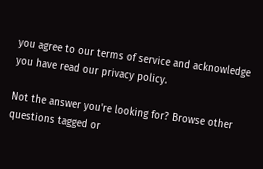you agree to our terms of service and acknowledge you have read our privacy policy.

Not the answer you're looking for? Browse other questions tagged or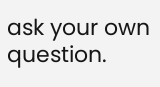ask your own question.